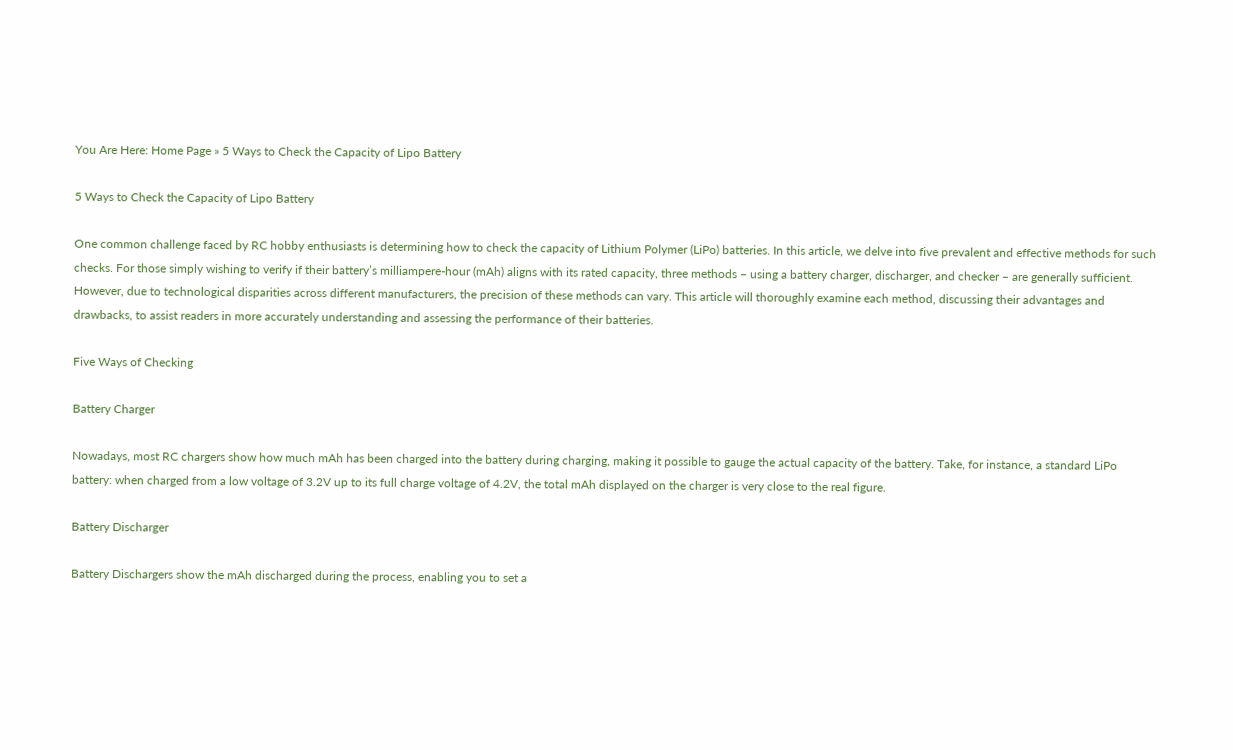You Are Here: Home Page » 5 Ways to Check the Capacity of Lipo Battery

5 Ways to Check the Capacity of Lipo Battery

One common challenge faced by RC hobby enthusiasts is determining how to check the capacity of Lithium Polymer (LiPo) batteries. In this article, we delve into five prevalent and effective methods for such checks. For those simply wishing to verify if their battery’s milliampere-hour (mAh) aligns with its rated capacity, three methods – using a battery charger, discharger, and checker – are generally sufficient. However, due to technological disparities across different manufacturers, the precision of these methods can vary. This article will thoroughly examine each method, discussing their advantages and drawbacks, to assist readers in more accurately understanding and assessing the performance of their batteries.

Five Ways of Checking

Battery Charger

Nowadays, most RC chargers show how much mAh has been charged into the battery during charging, making it possible to gauge the actual capacity of the battery. Take, for instance, a standard LiPo battery: when charged from a low voltage of 3.2V up to its full charge voltage of 4.2V, the total mAh displayed on the charger is very close to the real figure.

Battery Discharger

Battery Dischargers show the mAh discharged during the process, enabling you to set a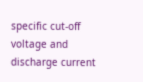specific cut-off voltage and discharge current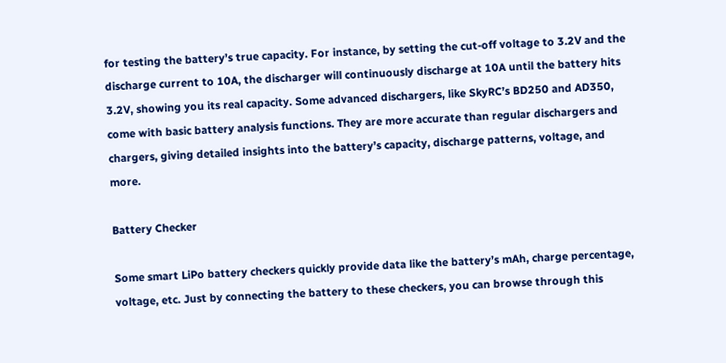for testing the battery’s true capacity. For instance, by setting the cut-off voltage to 3.2V and the discharge current to 10A, the discharger will continuously discharge at 10A until the battery hits 3.2V, showing you its real capacity. Some advanced dischargers, like SkyRC’s BD250 and AD350, come with basic battery analysis functions. They are more accurate than regular dischargers and chargers, giving detailed insights into the battery’s capacity, discharge patterns, voltage, and more.

Battery Checker

Some smart LiPo battery checkers quickly provide data like the battery’s mAh, charge percentage, voltage, etc. Just by connecting the battery to these checkers, you can browse through this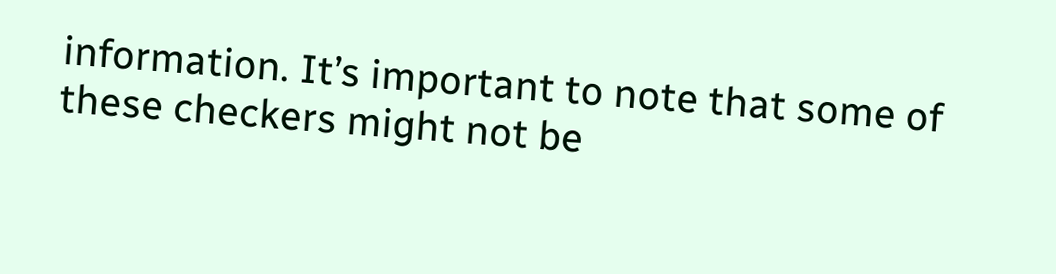information. It’s important to note that some of these checkers might not be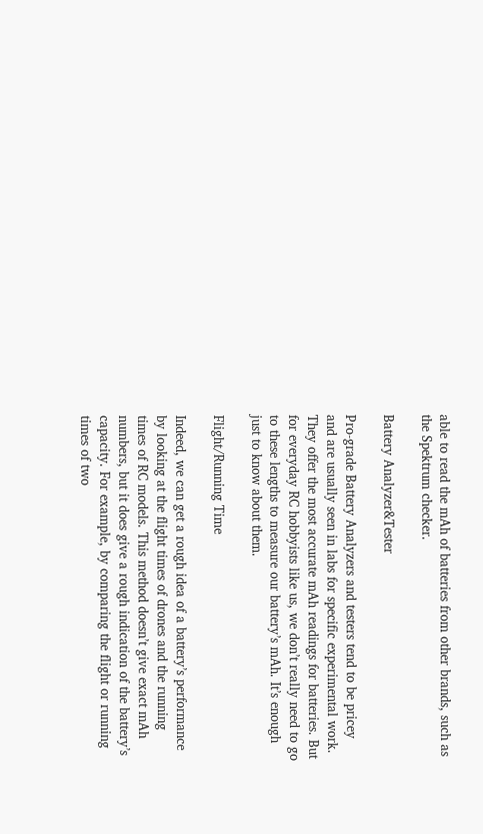able to read the mAh of batteries from other brands, such as the Spektrum checker.

Battery Analyzer&Tester

Pro-grade Battery Analyzers and testers tend to be pricey and are usually seen in labs for specific experimental work. They offer the most accurate mAh readings for batteries. But for everyday RC hobbyists like us, we don’t really need to go to these lengths to measure our battery’s mAh. It’s enough just to know about them.

Flight/Running Time

Indeed, we can get a rough idea of a battery’s performance by looking at the flight times of drones and the running times of RC models. This method doesn’t give exact mAh numbers, but it does give a rough indication of the battery’s capacity. For example, by comparing the flight or running times of two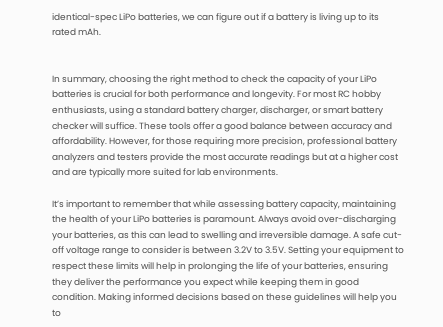identical-spec LiPo batteries, we can figure out if a battery is living up to its rated mAh.


In summary, choosing the right method to check the capacity of your LiPo batteries is crucial for both performance and longevity. For most RC hobby enthusiasts, using a standard battery charger, discharger, or smart battery checker will suffice. These tools offer a good balance between accuracy and affordability. However, for those requiring more precision, professional battery analyzers and testers provide the most accurate readings but at a higher cost and are typically more suited for lab environments.

It’s important to remember that while assessing battery capacity, maintaining the health of your LiPo batteries is paramount. Always avoid over-discharging your batteries, as this can lead to swelling and irreversible damage. A safe cut-off voltage range to consider is between 3.2V to 3.5V. Setting your equipment to respect these limits will help in prolonging the life of your batteries, ensuring they deliver the performance you expect while keeping them in good condition. Making informed decisions based on these guidelines will help you to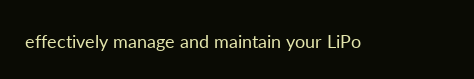effectively manage and maintain your LiPo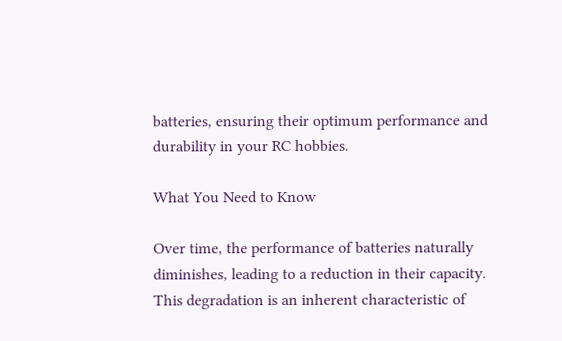batteries, ensuring their optimum performance and durability in your RC hobbies.

What You Need to Know

Over time, the performance of batteries naturally diminishes, leading to a reduction in their capacity. This degradation is an inherent characteristic of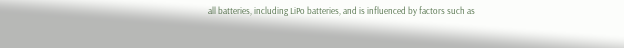all batteries, including LiPo batteries, and is influenced by factors such as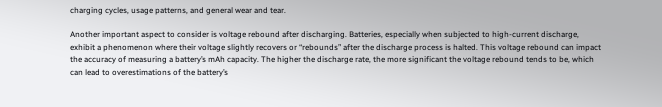charging cycles, usage patterns, and general wear and tear.

Another important aspect to consider is voltage rebound after discharging. Batteries, especially when subjected to high-current discharge, exhibit a phenomenon where their voltage slightly recovers or “rebounds” after the discharge process is halted. This voltage rebound can impact the accuracy of measuring a battery’s mAh capacity. The higher the discharge rate, the more significant the voltage rebound tends to be, which can lead to overestimations of the battery’s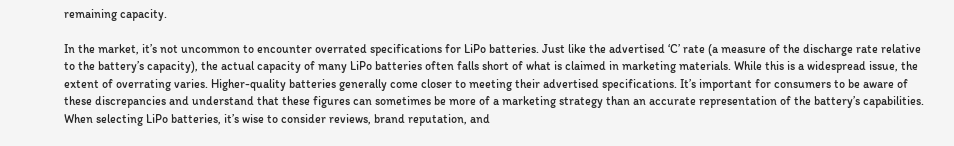remaining capacity.

In the market, it’s not uncommon to encounter overrated specifications for LiPo batteries. Just like the advertised ‘C’ rate (a measure of the discharge rate relative to the battery’s capacity), the actual capacity of many LiPo batteries often falls short of what is claimed in marketing materials. While this is a widespread issue, the extent of overrating varies. Higher-quality batteries generally come closer to meeting their advertised specifications. It’s important for consumers to be aware of these discrepancies and understand that these figures can sometimes be more of a marketing strategy than an accurate representation of the battery’s capabilities. When selecting LiPo batteries, it’s wise to consider reviews, brand reputation, and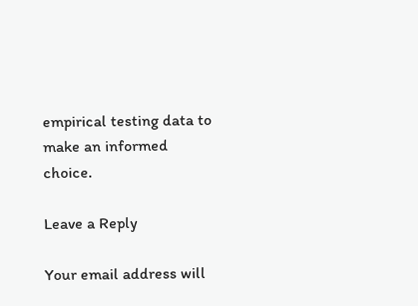empirical testing data to make an informed choice.

Leave a Reply

Your email address will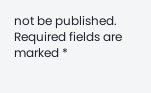not be published. Required fields are marked *